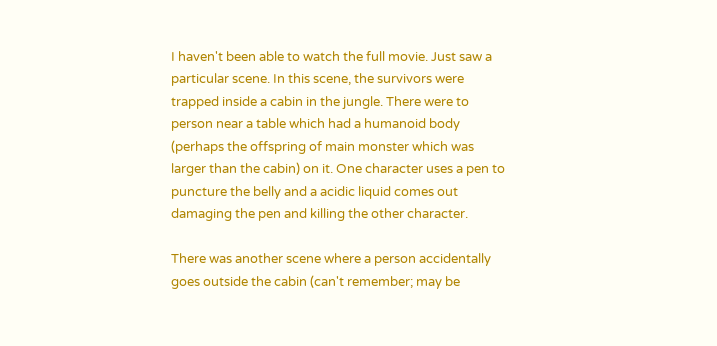I haven't been able to watch the full movie. Just saw a particular scene. In this scene, the survivors were trapped inside a cabin in the jungle. There were to person near a table which had a humanoid body (perhaps the offspring of main monster which was larger than the cabin) on it. One character uses a pen to puncture the belly and a acidic liquid comes out damaging the pen and killing the other character.

There was another scene where a person accidentally goes outside the cabin (can't remember; may be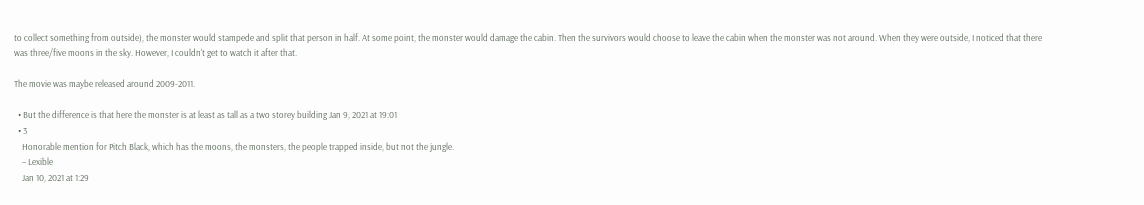to collect something from outside), the monster would stampede and split that person in half. At some point, the monster would damage the cabin. Then the survivors would choose to leave the cabin when the monster was not around. When they were outside, I noticed that there was three/five moons in the sky. However, I couldn't get to watch it after that.

The movie was maybe released around 2009-2011.

  • But the difference is that here the monster is at least as tall as a two storey building Jan 9, 2021 at 19:01
  • 3
    Honorable mention for Pitch Black, which has the moons, the monsters, the people trapped inside, but not the jungle.
    – Lexible
    Jan 10, 2021 at 1:29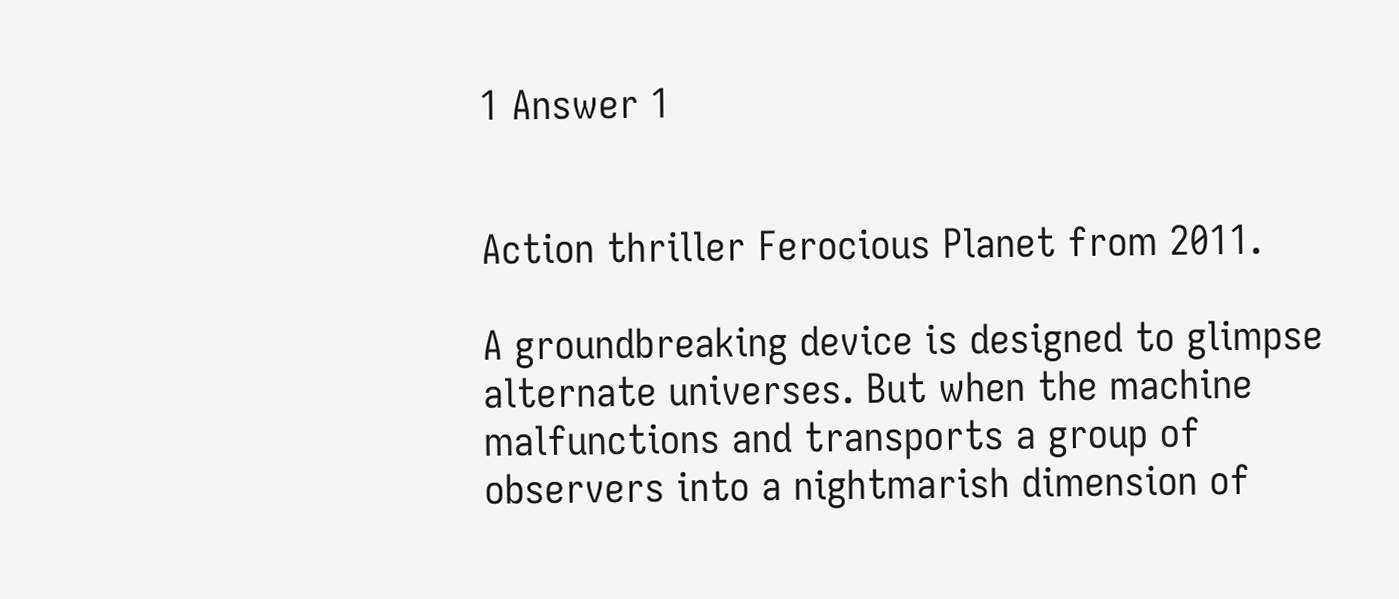1 Answer 1


Action thriller Ferocious Planet from 2011.

A groundbreaking device is designed to glimpse alternate universes. But when the machine malfunctions and transports a group of observers into a nightmarish dimension of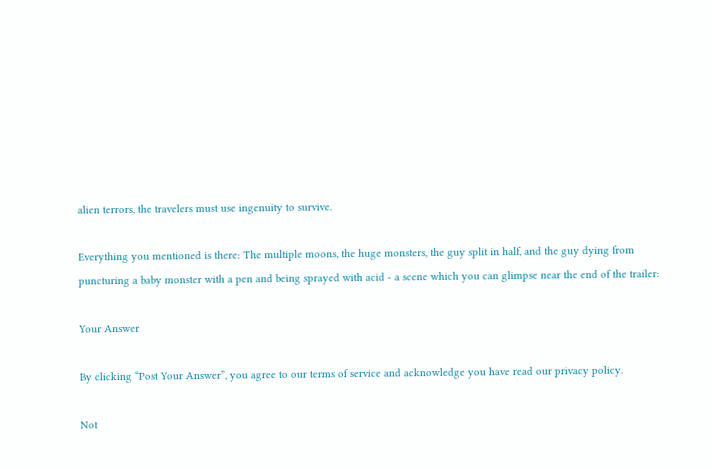alien terrors, the travelers must use ingenuity to survive.

Everything you mentioned is there: The multiple moons, the huge monsters, the guy split in half, and the guy dying from puncturing a baby monster with a pen and being sprayed with acid - a scene which you can glimpse near the end of the trailer:

Your Answer

By clicking “Post Your Answer”, you agree to our terms of service and acknowledge you have read our privacy policy.

Not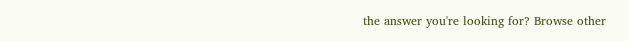the answer you're looking for? Browse other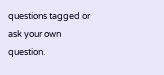questions tagged or ask your own question.